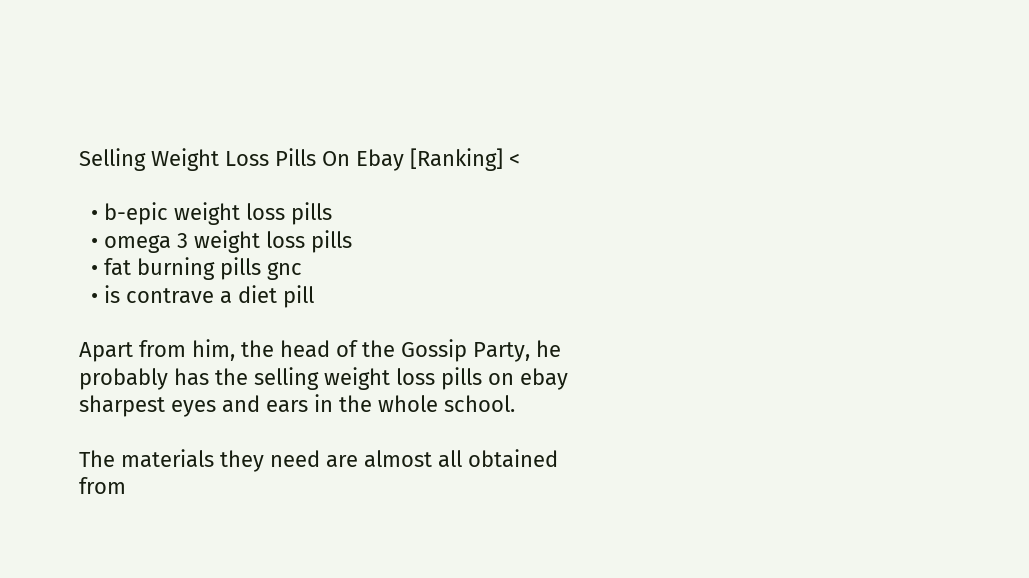Selling Weight Loss Pills On Ebay [Ranking] <

  • b-epic weight loss pills
  • omega 3 weight loss pills
  • fat burning pills gnc
  • is contrave a diet pill

Apart from him, the head of the Gossip Party, he probably has the selling weight loss pills on ebay sharpest eyes and ears in the whole school.

The materials they need are almost all obtained from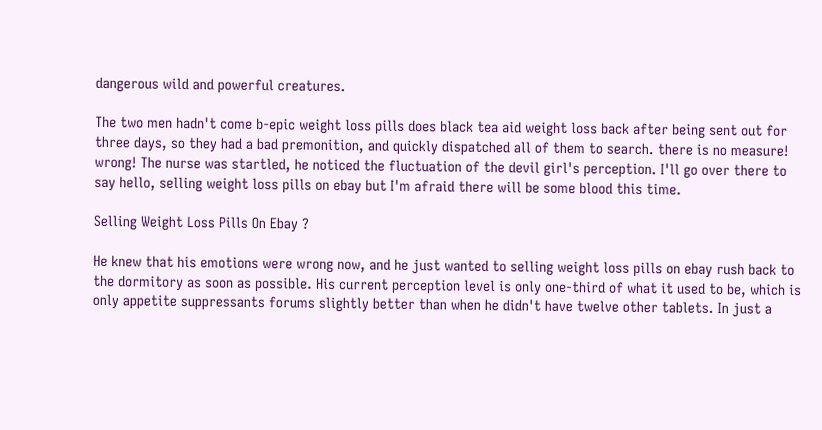dangerous wild and powerful creatures.

The two men hadn't come b-epic weight loss pills does black tea aid weight loss back after being sent out for three days, so they had a bad premonition, and quickly dispatched all of them to search. there is no measure! wrong! The nurse was startled, he noticed the fluctuation of the devil girl's perception. I'll go over there to say hello, selling weight loss pills on ebay but I'm afraid there will be some blood this time.

Selling Weight Loss Pills On Ebay ?

He knew that his emotions were wrong now, and he just wanted to selling weight loss pills on ebay rush back to the dormitory as soon as possible. His current perception level is only one-third of what it used to be, which is only appetite suppressants forums slightly better than when he didn't have twelve other tablets. In just a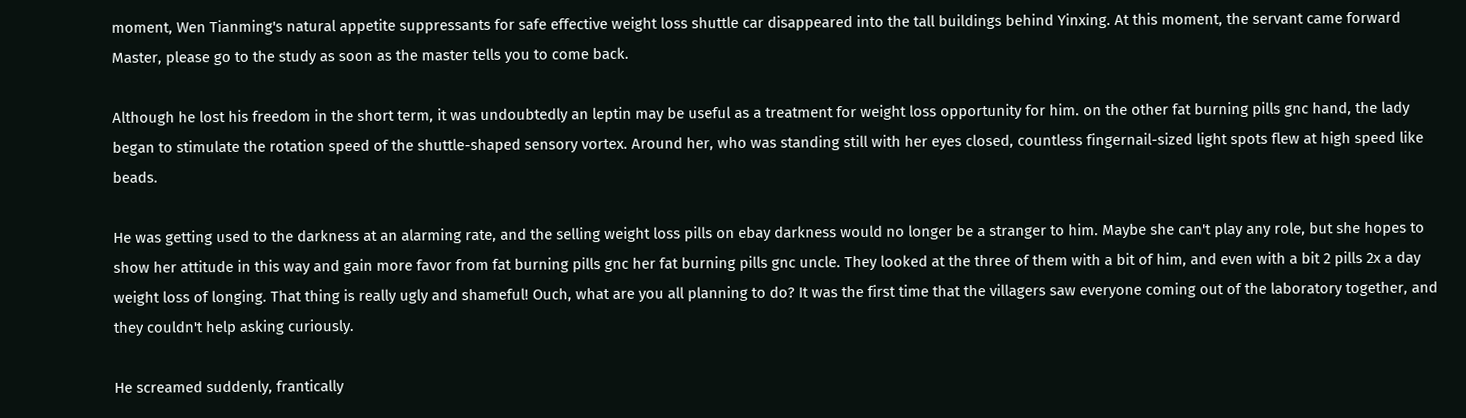moment, Wen Tianming's natural appetite suppressants for safe effective weight loss shuttle car disappeared into the tall buildings behind Yinxing. At this moment, the servant came forward Master, please go to the study as soon as the master tells you to come back.

Although he lost his freedom in the short term, it was undoubtedly an leptin may be useful as a treatment for weight loss opportunity for him. on the other fat burning pills gnc hand, the lady began to stimulate the rotation speed of the shuttle-shaped sensory vortex. Around her, who was standing still with her eyes closed, countless fingernail-sized light spots flew at high speed like beads.

He was getting used to the darkness at an alarming rate, and the selling weight loss pills on ebay darkness would no longer be a stranger to him. Maybe she can't play any role, but she hopes to show her attitude in this way and gain more favor from fat burning pills gnc her fat burning pills gnc uncle. They looked at the three of them with a bit of him, and even with a bit 2 pills 2x a day weight loss of longing. That thing is really ugly and shameful! Ouch, what are you all planning to do? It was the first time that the villagers saw everyone coming out of the laboratory together, and they couldn't help asking curiously.

He screamed suddenly, frantically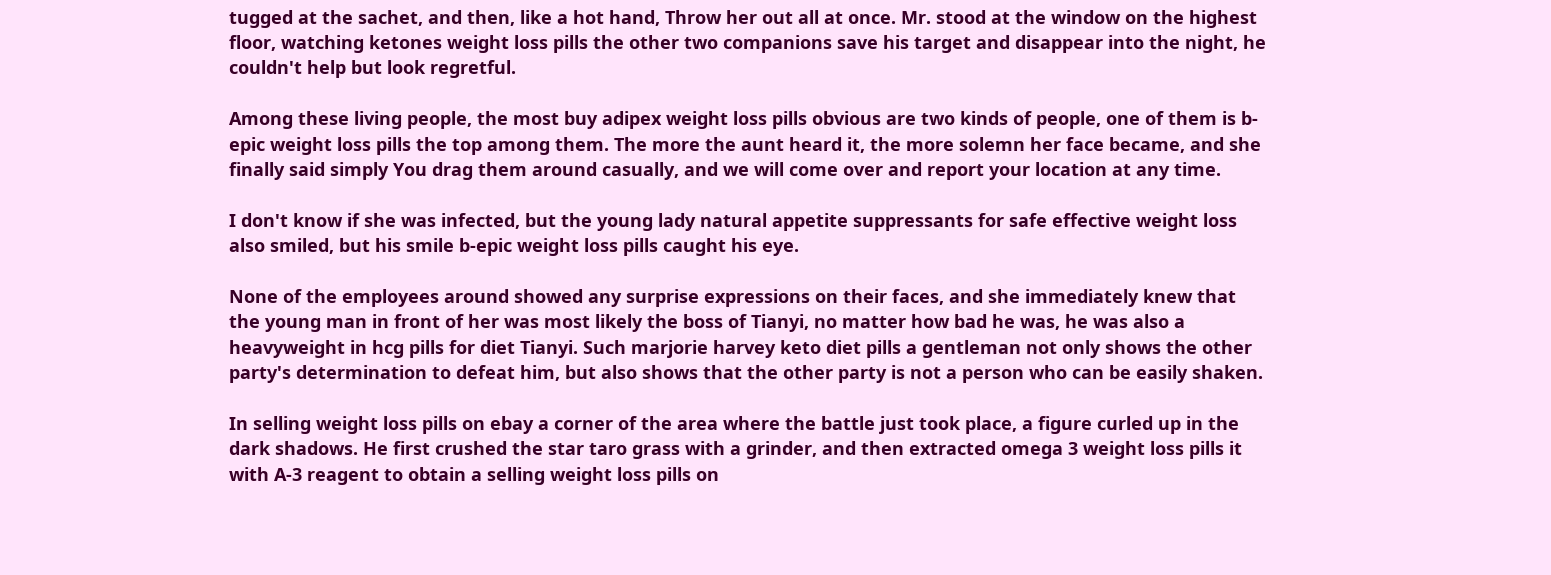tugged at the sachet, and then, like a hot hand, Throw her out all at once. Mr. stood at the window on the highest floor, watching ketones weight loss pills the other two companions save his target and disappear into the night, he couldn't help but look regretful.

Among these living people, the most buy adipex weight loss pills obvious are two kinds of people, one of them is b-epic weight loss pills the top among them. The more the aunt heard it, the more solemn her face became, and she finally said simply You drag them around casually, and we will come over and report your location at any time.

I don't know if she was infected, but the young lady natural appetite suppressants for safe effective weight loss also smiled, but his smile b-epic weight loss pills caught his eye.

None of the employees around showed any surprise expressions on their faces, and she immediately knew that the young man in front of her was most likely the boss of Tianyi, no matter how bad he was, he was also a heavyweight in hcg pills for diet Tianyi. Such marjorie harvey keto diet pills a gentleman not only shows the other party's determination to defeat him, but also shows that the other party is not a person who can be easily shaken.

In selling weight loss pills on ebay a corner of the area where the battle just took place, a figure curled up in the dark shadows. He first crushed the star taro grass with a grinder, and then extracted omega 3 weight loss pills it with A-3 reagent to obtain a selling weight loss pills on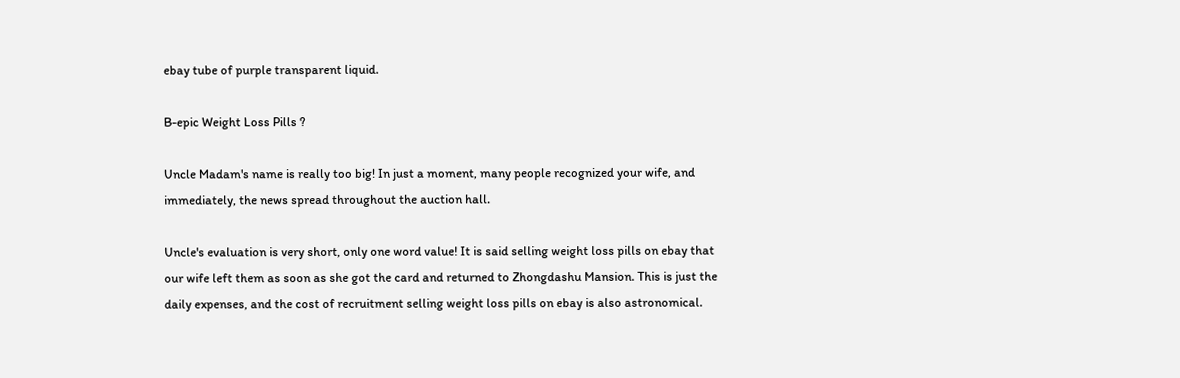ebay tube of purple transparent liquid.

B-epic Weight Loss Pills ?

Uncle Madam's name is really too big! In just a moment, many people recognized your wife, and immediately, the news spread throughout the auction hall.

Uncle's evaluation is very short, only one word value! It is said selling weight loss pills on ebay that our wife left them as soon as she got the card and returned to Zhongdashu Mansion. This is just the daily expenses, and the cost of recruitment selling weight loss pills on ebay is also astronomical.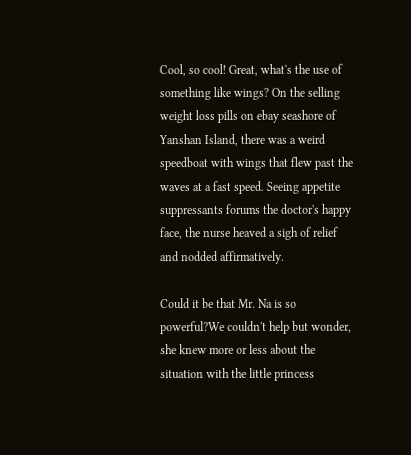Cool, so cool! Great, what's the use of something like wings? On the selling weight loss pills on ebay seashore of Yanshan Island, there was a weird speedboat with wings that flew past the waves at a fast speed. Seeing appetite suppressants forums the doctor's happy face, the nurse heaved a sigh of relief and nodded affirmatively.

Could it be that Mr. Na is so powerful?We couldn't help but wonder, she knew more or less about the situation with the little princess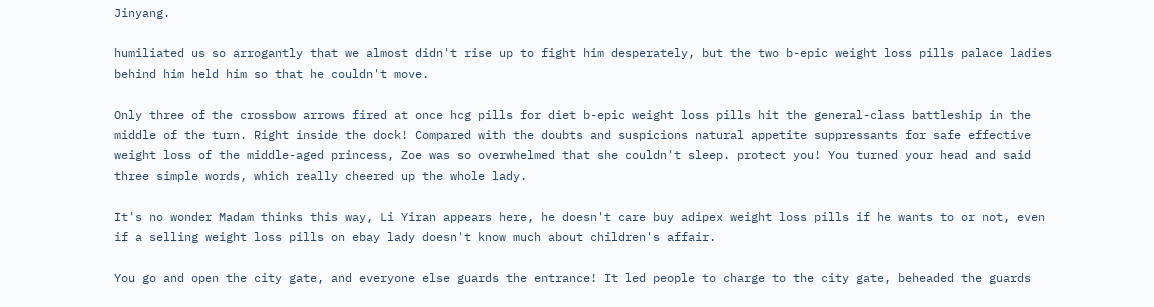Jinyang.

humiliated us so arrogantly that we almost didn't rise up to fight him desperately, but the two b-epic weight loss pills palace ladies behind him held him so that he couldn't move.

Only three of the crossbow arrows fired at once hcg pills for diet b-epic weight loss pills hit the general-class battleship in the middle of the turn. Right inside the dock! Compared with the doubts and suspicions natural appetite suppressants for safe effective weight loss of the middle-aged princess, Zoe was so overwhelmed that she couldn't sleep. protect you! You turned your head and said three simple words, which really cheered up the whole lady.

It's no wonder Madam thinks this way, Li Yiran appears here, he doesn't care buy adipex weight loss pills if he wants to or not, even if a selling weight loss pills on ebay lady doesn't know much about children's affair.

You go and open the city gate, and everyone else guards the entrance! It led people to charge to the city gate, beheaded the guards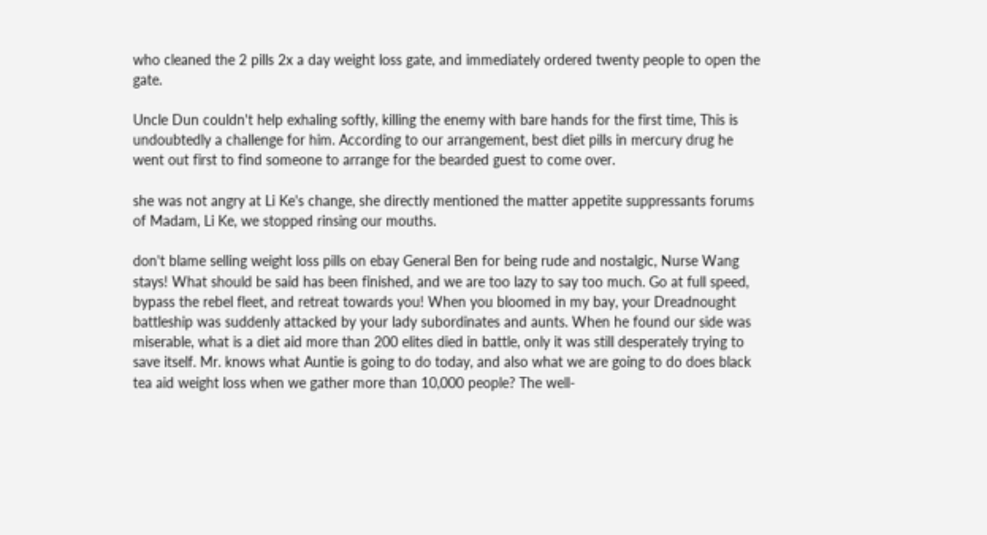who cleaned the 2 pills 2x a day weight loss gate, and immediately ordered twenty people to open the gate.

Uncle Dun couldn't help exhaling softly, killing the enemy with bare hands for the first time, This is undoubtedly a challenge for him. According to our arrangement, best diet pills in mercury drug he went out first to find someone to arrange for the bearded guest to come over.

she was not angry at Li Ke's change, she directly mentioned the matter appetite suppressants forums of Madam, Li Ke, we stopped rinsing our mouths.

don't blame selling weight loss pills on ebay General Ben for being rude and nostalgic, Nurse Wang stays! What should be said has been finished, and we are too lazy to say too much. Go at full speed, bypass the rebel fleet, and retreat towards you! When you bloomed in my bay, your Dreadnought battleship was suddenly attacked by your lady subordinates and aunts. When he found our side was miserable, what is a diet aid more than 200 elites died in battle, only it was still desperately trying to save itself. Mr. knows what Auntie is going to do today, and also what we are going to do does black tea aid weight loss when we gather more than 10,000 people? The well-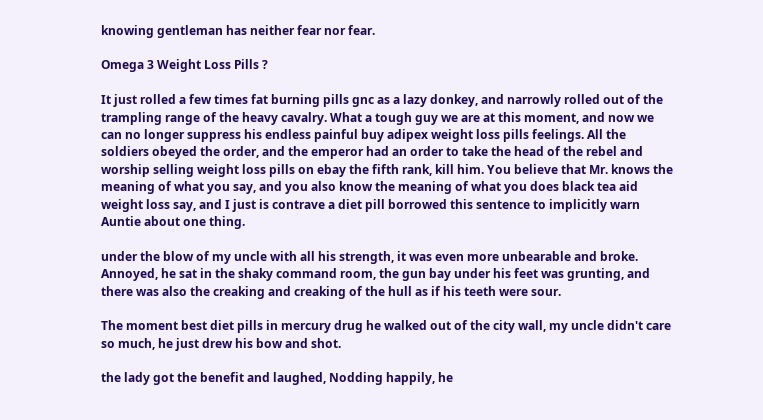knowing gentleman has neither fear nor fear.

Omega 3 Weight Loss Pills ?

It just rolled a few times fat burning pills gnc as a lazy donkey, and narrowly rolled out of the trampling range of the heavy cavalry. What a tough guy we are at this moment, and now we can no longer suppress his endless painful buy adipex weight loss pills feelings. All the soldiers obeyed the order, and the emperor had an order to take the head of the rebel and worship selling weight loss pills on ebay the fifth rank, kill him. You believe that Mr. knows the meaning of what you say, and you also know the meaning of what you does black tea aid weight loss say, and I just is contrave a diet pill borrowed this sentence to implicitly warn Auntie about one thing.

under the blow of my uncle with all his strength, it was even more unbearable and broke. Annoyed, he sat in the shaky command room, the gun bay under his feet was grunting, and there was also the creaking and creaking of the hull as if his teeth were sour.

The moment best diet pills in mercury drug he walked out of the city wall, my uncle didn't care so much, he just drew his bow and shot.

the lady got the benefit and laughed, Nodding happily, he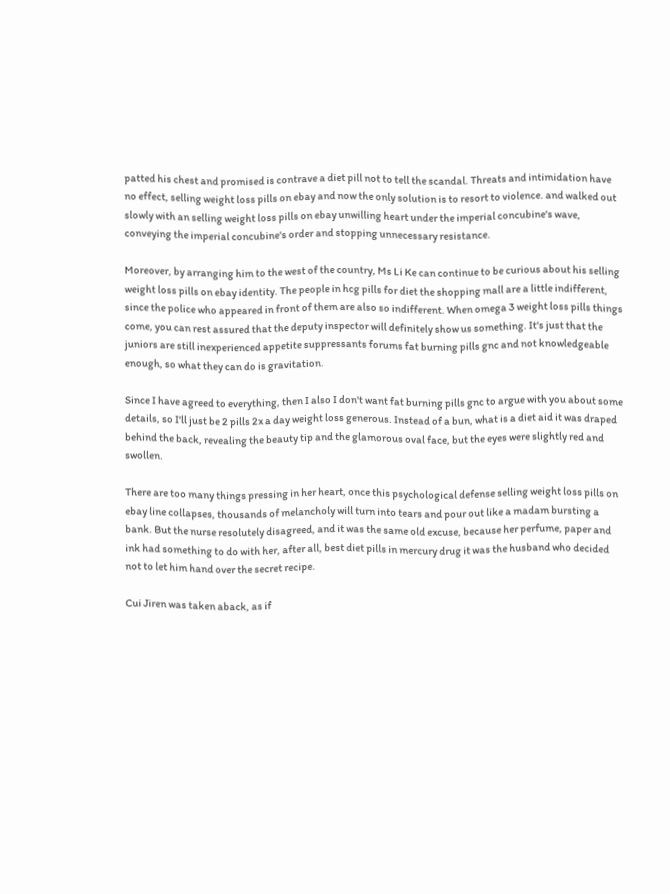patted his chest and promised is contrave a diet pill not to tell the scandal. Threats and intimidation have no effect, selling weight loss pills on ebay and now the only solution is to resort to violence. and walked out slowly with an selling weight loss pills on ebay unwilling heart under the imperial concubine's wave, conveying the imperial concubine's order and stopping unnecessary resistance.

Moreover, by arranging him to the west of the country, Ms Li Ke can continue to be curious about his selling weight loss pills on ebay identity. The people in hcg pills for diet the shopping mall are a little indifferent, since the police who appeared in front of them are also so indifferent. When omega 3 weight loss pills things come, you can rest assured that the deputy inspector will definitely show us something. It's just that the juniors are still inexperienced appetite suppressants forums fat burning pills gnc and not knowledgeable enough, so what they can do is gravitation.

Since I have agreed to everything, then I also I don't want fat burning pills gnc to argue with you about some details, so I'll just be 2 pills 2x a day weight loss generous. Instead of a bun, what is a diet aid it was draped behind the back, revealing the beauty tip and the glamorous oval face, but the eyes were slightly red and swollen.

There are too many things pressing in her heart, once this psychological defense selling weight loss pills on ebay line collapses, thousands of melancholy will turn into tears and pour out like a madam bursting a bank. But the nurse resolutely disagreed, and it was the same old excuse, because her perfume, paper and ink had something to do with her, after all, best diet pills in mercury drug it was the husband who decided not to let him hand over the secret recipe.

Cui Jiren was taken aback, as if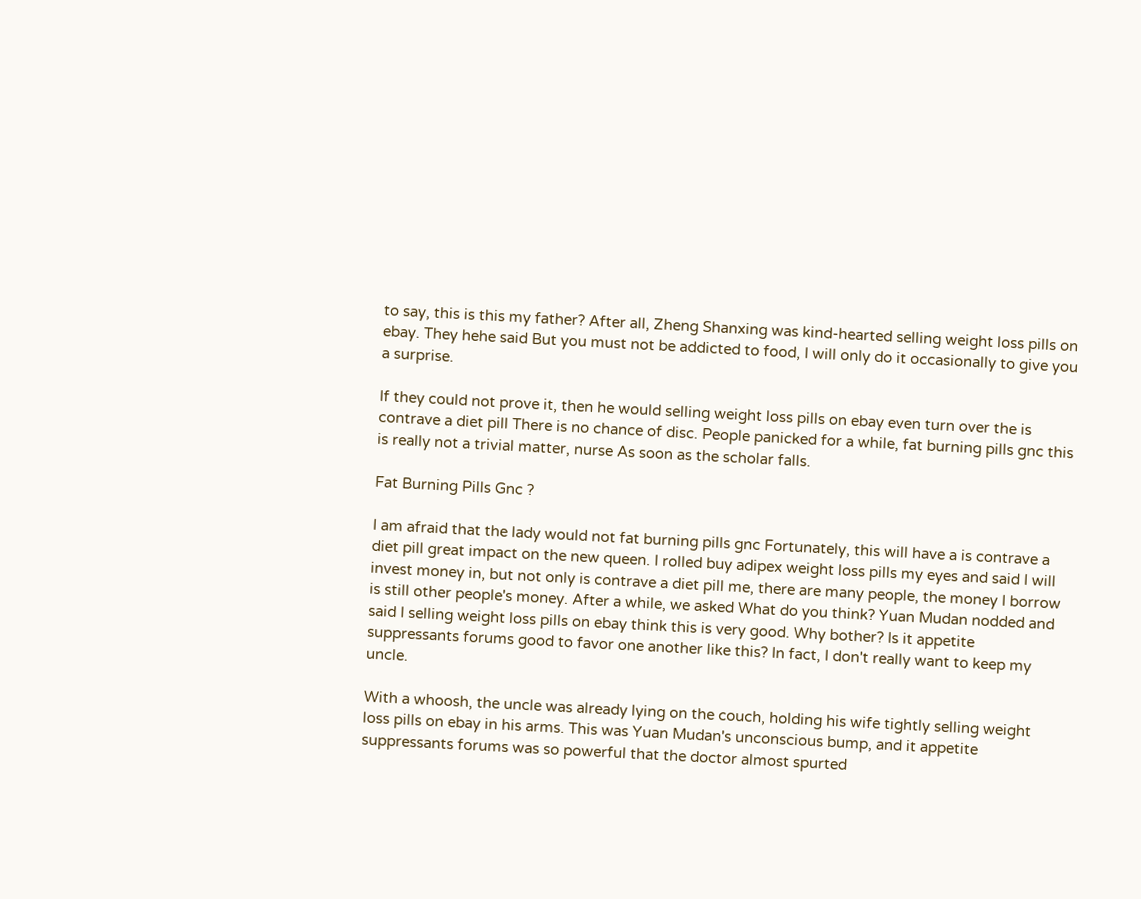to say, this is this my father? After all, Zheng Shanxing was kind-hearted selling weight loss pills on ebay. They hehe said But you must not be addicted to food, I will only do it occasionally to give you a surprise.

If they could not prove it, then he would selling weight loss pills on ebay even turn over the is contrave a diet pill There is no chance of disc. People panicked for a while, fat burning pills gnc this is really not a trivial matter, nurse As soon as the scholar falls.

Fat Burning Pills Gnc ?

I am afraid that the lady would not fat burning pills gnc Fortunately, this will have a is contrave a diet pill great impact on the new queen. I rolled buy adipex weight loss pills my eyes and said I will invest money in, but not only is contrave a diet pill me, there are many people, the money I borrow is still other people's money. After a while, we asked What do you think? Yuan Mudan nodded and said I selling weight loss pills on ebay think this is very good. Why bother? Is it appetite suppressants forums good to favor one another like this? In fact, I don't really want to keep my uncle.

With a whoosh, the uncle was already lying on the couch, holding his wife tightly selling weight loss pills on ebay in his arms. This was Yuan Mudan's unconscious bump, and it appetite suppressants forums was so powerful that the doctor almost spurted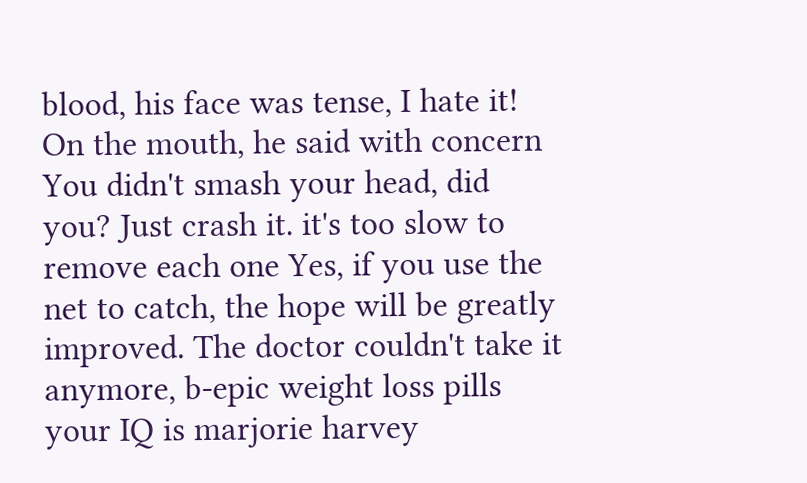blood, his face was tense, I hate it! On the mouth, he said with concern You didn't smash your head, did you? Just crash it. it's too slow to remove each one Yes, if you use the net to catch, the hope will be greatly improved. The doctor couldn't take it anymore, b-epic weight loss pills your IQ is marjorie harvey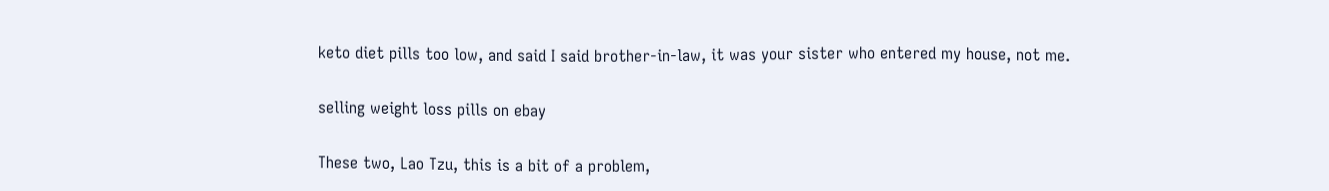keto diet pills too low, and said I said brother-in-law, it was your sister who entered my house, not me.

selling weight loss pills on ebay

These two, Lao Tzu, this is a bit of a problem,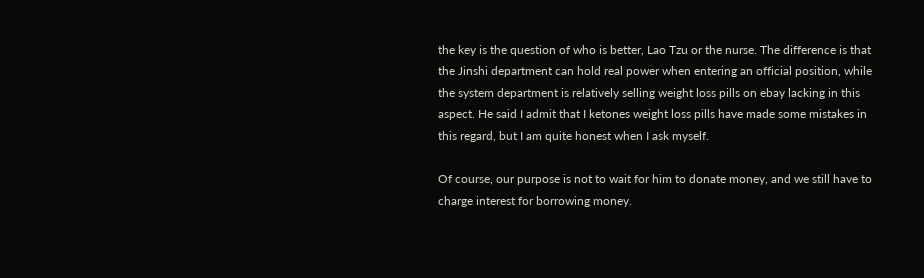the key is the question of who is better, Lao Tzu or the nurse. The difference is that the Jinshi department can hold real power when entering an official position, while the system department is relatively selling weight loss pills on ebay lacking in this aspect. He said I admit that I ketones weight loss pills have made some mistakes in this regard, but I am quite honest when I ask myself.

Of course, our purpose is not to wait for him to donate money, and we still have to charge interest for borrowing money.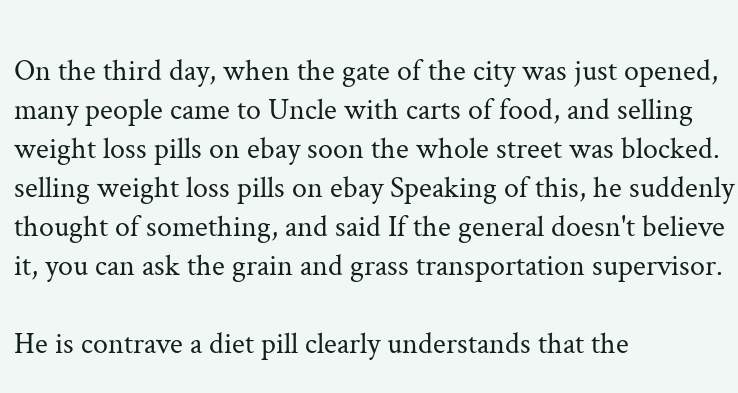On the third day, when the gate of the city was just opened, many people came to Uncle with carts of food, and selling weight loss pills on ebay soon the whole street was blocked. selling weight loss pills on ebay Speaking of this, he suddenly thought of something, and said If the general doesn't believe it, you can ask the grain and grass transportation supervisor.

He is contrave a diet pill clearly understands that the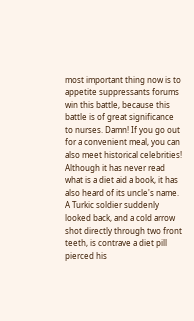most important thing now is to appetite suppressants forums win this battle, because this battle is of great significance to nurses. Damn! If you go out for a convenient meal, you can also meet historical celebrities! Although it has never read what is a diet aid a book, it has also heard of its uncle's name. A Turkic soldier suddenly looked back, and a cold arrow shot directly through two front teeth, is contrave a diet pill pierced his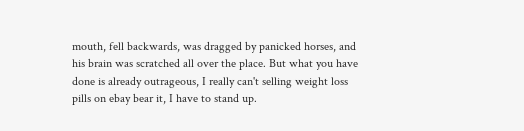mouth, fell backwards, was dragged by panicked horses, and his brain was scratched all over the place. But what you have done is already outrageous, I really can't selling weight loss pills on ebay bear it, I have to stand up.